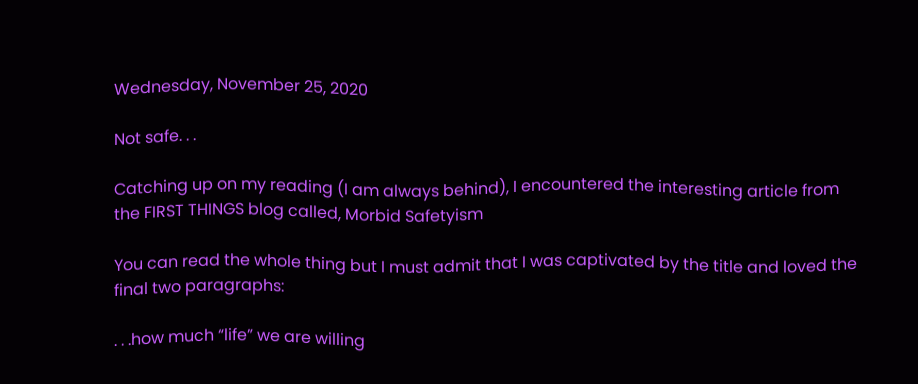Wednesday, November 25, 2020

Not safe. . .

Catching up on my reading (I am always behind), I encountered the interesting article from the FIRST THINGS blog called, Morbid Safetyism

You can read the whole thing but I must admit that I was captivated by the title and loved the final two paragraphs:

. . .how much “life” we are willing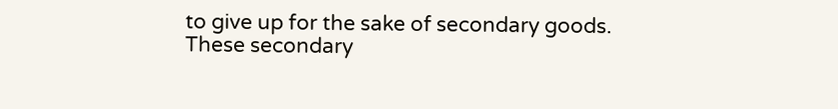to give up for the sake of secondary goods. These secondary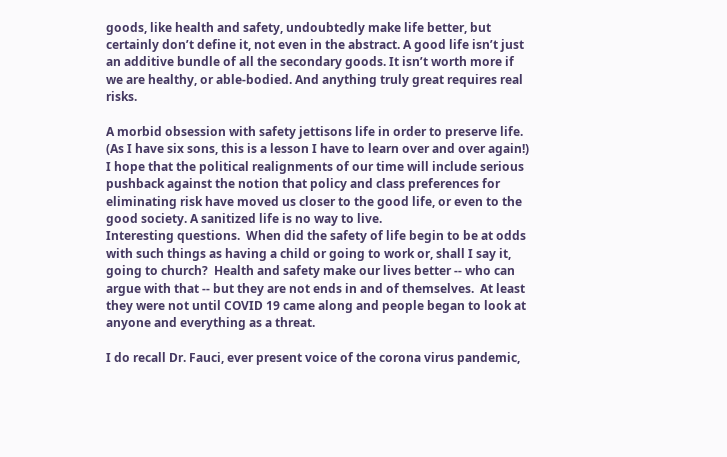goods, like health and safety, undoubtedly make life better, but certainly don’t define it, not even in the abstract. A good life isn’t just an additive bundle of all the secondary goods. It isn’t worth more if we are healthy, or able-bodied. And anything truly great requires real risks.

A morbid obsession with safety jettisons life in order to preserve life. (As I have six sons, this is a lesson I have to learn over and over again!) I hope that the political realignments of our time will include serious pushback against the notion that policy and class preferences for eliminating risk have moved us closer to the good life, or even to the good society. A sanitized life is no way to live.
Interesting questions.  When did the safety of life begin to be at odds with such things as having a child or going to work or, shall I say it, going to church?  Health and safety make our lives better -- who can argue with that -- but they are not ends in and of themselves.  At least they were not until COVID 19 came along and people began to look at anyone and everything as a threat.

I do recall Dr. Fauci, ever present voice of the corona virus pandemic,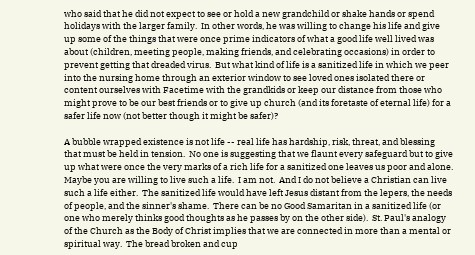who said that he did not expect to see or hold a new grandchild or shake hands or spend holidays with the larger family.  In other words, he was willing to change his life and give up some of the things that were once prime indicators of what a good life well lived was about (children, meeting people, making friends, and celebrating occasions) in order to prevent getting that dreaded virus.  But what kind of life is a sanitized life in which we peer into the nursing home through an exterior window to see loved ones isolated there or content ourselves with Facetime with the grandkids or keep our distance from those who might prove to be our best friends or to give up church (and its foretaste of eternal life) for a safer life now (not better though it might be safer)?

A bubble wrapped existence is not life -- real life has hardship, risk, threat, and blessing that must be held in tension.  No one is suggesting that we flaunt every safeguard but to give up what were once the very marks of a rich life for a sanitized one leaves us poor and alone.  Maybe you are willing to live such a life.  I am not.  And I do not believe a Christian can live such a life either.  The sanitized life would have left Jesus distant from the lepers, the needs of people, and the sinner's shame.  There can be no Good Samaritan in a sanitized life (or one who merely thinks good thoughts as he passes by on the other side).  St. Paul's analogy of the Church as the Body of Christ implies that we are connected in more than a mental or spiritual way.  The bread broken and cup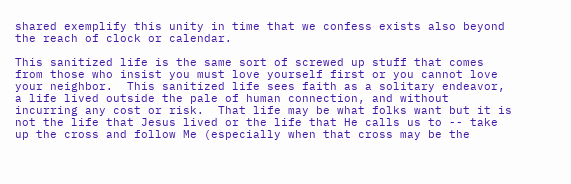shared exemplify this unity in time that we confess exists also beyond the reach of clock or calendar.

This sanitized life is the same sort of screwed up stuff that comes from those who insist you must love yourself first or you cannot love your neighbor.  This sanitized life sees faith as a solitary endeavor, a life lived outside the pale of human connection, and without incurring any cost or risk.  That life may be what folks want but it is not the life that Jesus lived or the life that He calls us to -- take up the cross and follow Me (especially when that cross may be the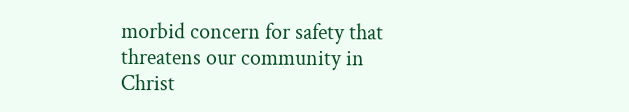morbid concern for safety that threatens our community in Christ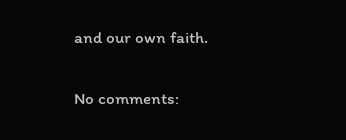and our own faith.

No comments: